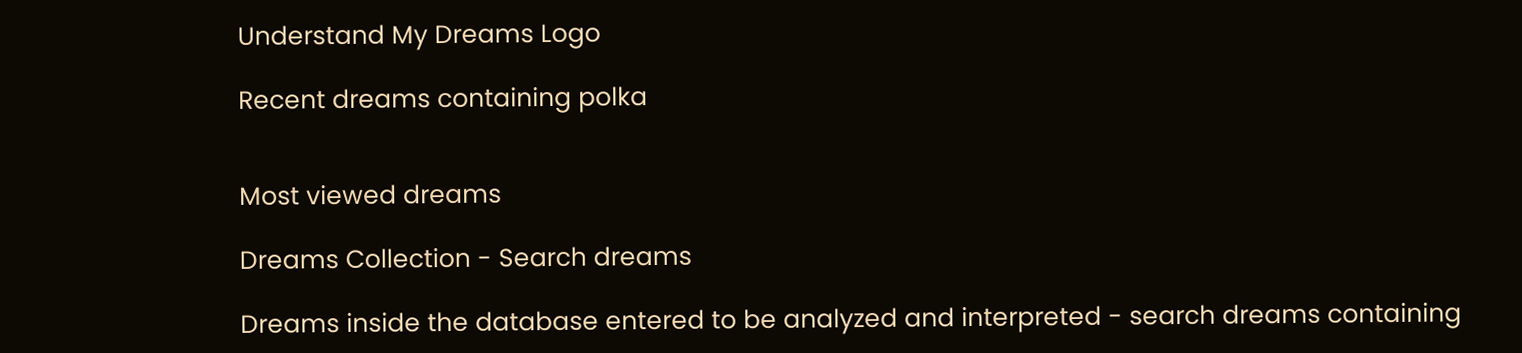Understand My Dreams Logo

Recent dreams containing polka


Most viewed dreams

Dreams Collection - Search dreams

Dreams inside the database entered to be analyzed and interpreted - search dreams containing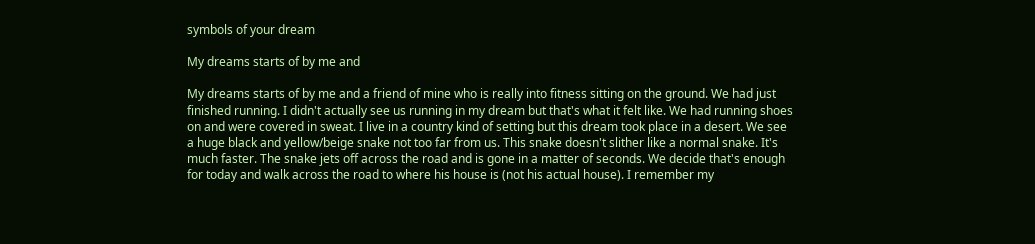symbols of your dream

My dreams starts of by me and

My dreams starts of by me and a friend of mine who is really into fitness sitting on the ground. We had just finished running. I didn't actually see us running in my dream but that's what it felt like. We had running shoes on and were covered in sweat. I live in a country kind of setting but this dream took place in a desert. We see a huge black and yellow/beige snake not too far from us. This snake doesn't slither like a normal snake. It's much faster. The snake jets off across the road and is gone in a matter of seconds. We decide that's enough for today and walk across the road to where his house is (not his actual house). I remember my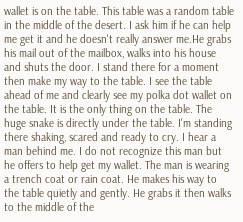wallet is on the table. This table was a random table in the middle of the desert. I ask him if he can help me get it and he doesn't really answer me.He grabs his mail out of the mailbox, walks into his house and shuts the door. I stand there for a moment then make my way to the table. I see the table ahead of me and clearly see my polka dot wallet on the table. It is the only thing on the table. The huge snake is directly under the table. I'm standing there shaking, scared and ready to cry. I hear a man behind me. I do not recognize this man but he offers to help get my wallet. The man is wearing a trench coat or rain coat. He makes his way to the table quietly and gently. He grabs it then walks to the middle of the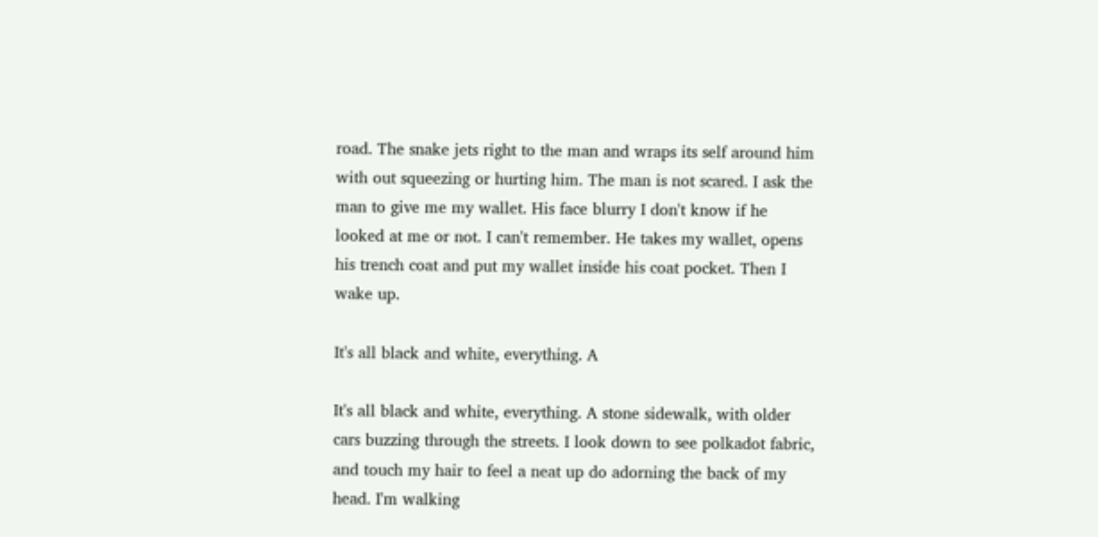road. The snake jets right to the man and wraps its self around him with out squeezing or hurting him. The man is not scared. I ask the man to give me my wallet. His face blurry I don't know if he looked at me or not. I can't remember. He takes my wallet, opens his trench coat and put my wallet inside his coat pocket. Then I wake up.

It's all black and white, everything. A

It's all black and white, everything. A stone sidewalk, with older cars buzzing through the streets. I look down to see polkadot fabric, and touch my hair to feel a neat up do adorning the back of my head. I'm walking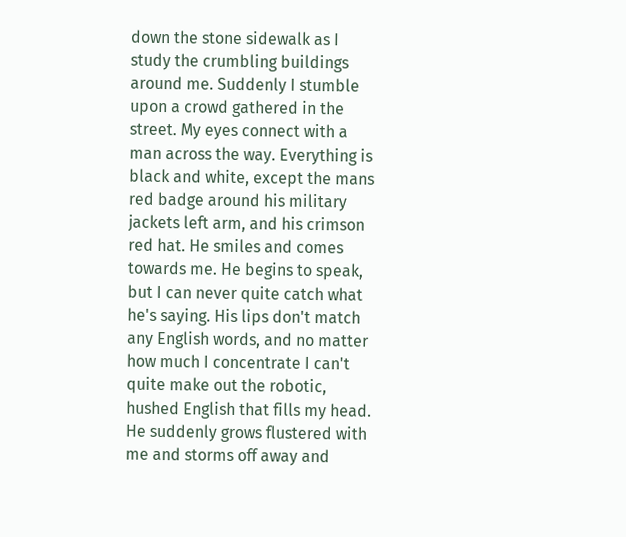down the stone sidewalk as I study the crumbling buildings around me. Suddenly I stumble upon a crowd gathered in the street. My eyes connect with a man across the way. Everything is black and white, except the mans red badge around his military jackets left arm, and his crimson red hat. He smiles and comes towards me. He begins to speak, but I can never quite catch what he's saying. His lips don't match any English words, and no matter how much I concentrate I can't quite make out the robotic, hushed English that fills my head. He suddenly grows flustered with me and storms off away and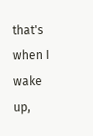that's when I wake up,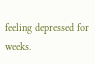feeling depressed for weeks.